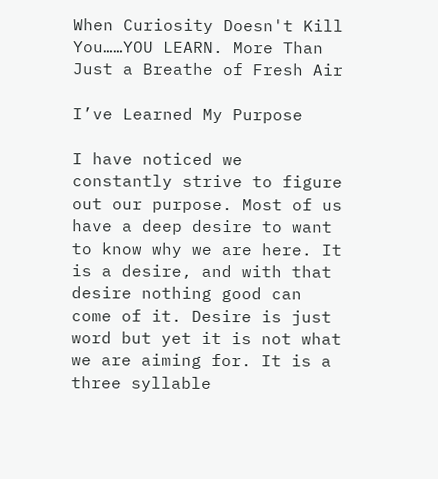When Curiosity Doesn't Kill You……YOU LEARN. More Than Just a Breathe of Fresh Air

I’ve Learned My Purpose

I have noticed we constantly strive to figure out our purpose. Most of us have a deep desire to want to know why we are here. It is a desire, and with that desire nothing good can come of it. Desire is just word but yet it is not what we are aiming for. It is a three syllable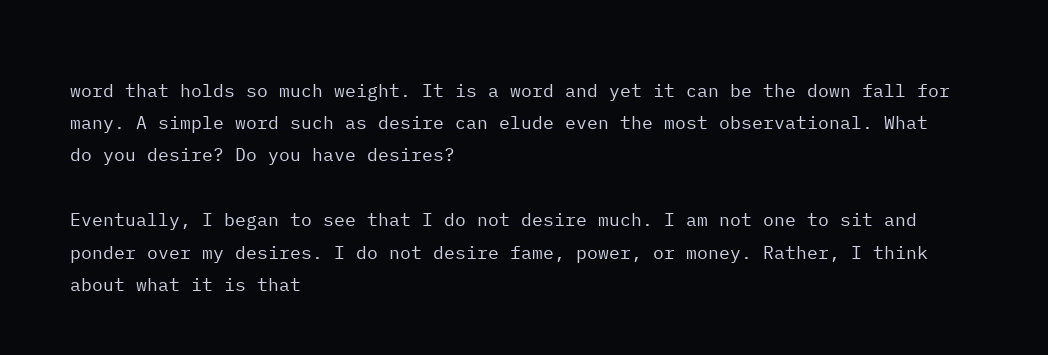word that holds so much weight. It is a word and yet it can be the down fall for many. A simple word such as desire can elude even the most observational. What do you desire? Do you have desires?

Eventually, I began to see that I do not desire much. I am not one to sit and ponder over my desires. I do not desire fame, power, or money. Rather, I think about what it is that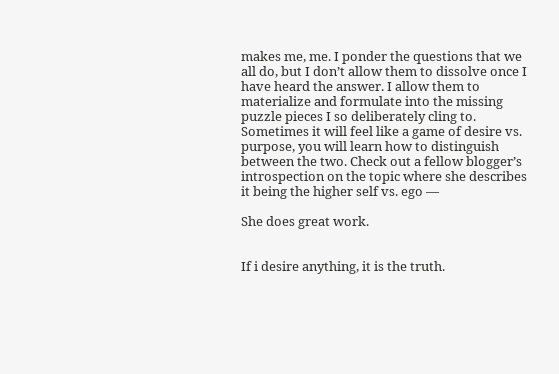makes me, me. I ponder the questions that we all do, but I don’t allow them to dissolve once I have heard the answer. I allow them to materialize and formulate into the missing puzzle pieces I so deliberately cling to. Sometimes it will feel like a game of desire vs. purpose, you will learn how to distinguish between the two. Check out a fellow blogger’s introspection on the topic where she describes it being the higher self vs. ego —

She does great work.


If i desire anything, it is the truth.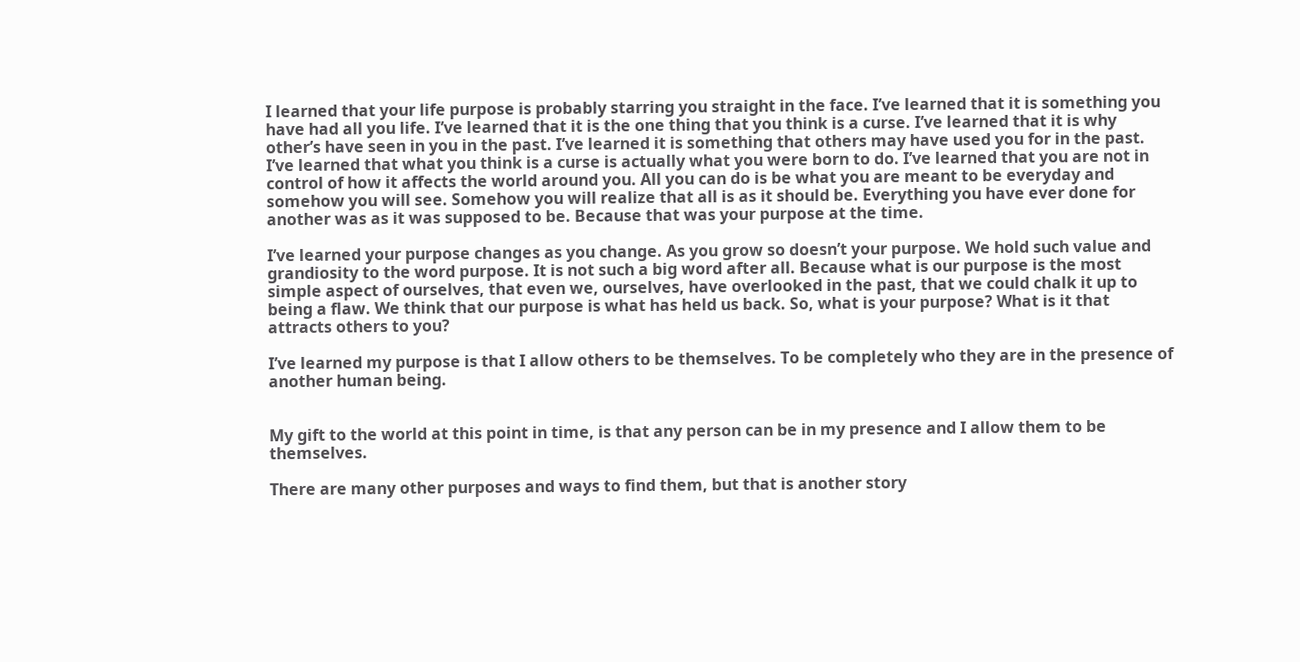I learned that your life purpose is probably starring you straight in the face. I’ve learned that it is something you have had all you life. I’ve learned that it is the one thing that you think is a curse. I’ve learned that it is why other’s have seen in you in the past. I’ve learned it is something that others may have used you for in the past.  I’ve learned that what you think is a curse is actually what you were born to do. I’ve learned that you are not in control of how it affects the world around you. All you can do is be what you are meant to be everyday and somehow you will see. Somehow you will realize that all is as it should be. Everything you have ever done for another was as it was supposed to be. Because that was your purpose at the time.

I’ve learned your purpose changes as you change. As you grow so doesn’t your purpose. We hold such value and grandiosity to the word purpose. It is not such a big word after all. Because what is our purpose is the most simple aspect of ourselves, that even we, ourselves, have overlooked in the past, that we could chalk it up to being a flaw. We think that our purpose is what has held us back. So, what is your purpose? What is it that attracts others to you?

I’ve learned my purpose is that I allow others to be themselves. To be completely who they are in the presence of another human being.


My gift to the world at this point in time, is that any person can be in my presence and I allow them to be themselves.

There are many other purposes and ways to find them, but that is another story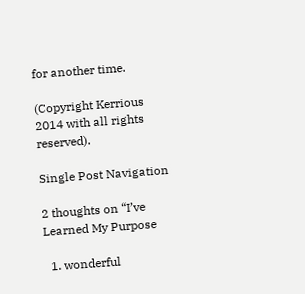for another time.

(Copyright Kerrious 2014 with all rights reserved).

Single Post Navigation

2 thoughts on “I’ve Learned My Purpose

  1. wonderful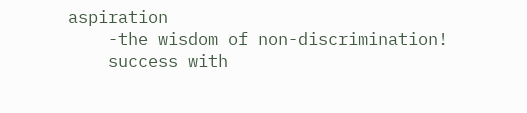aspiration
    -the wisdom of non-discrimination!
    success with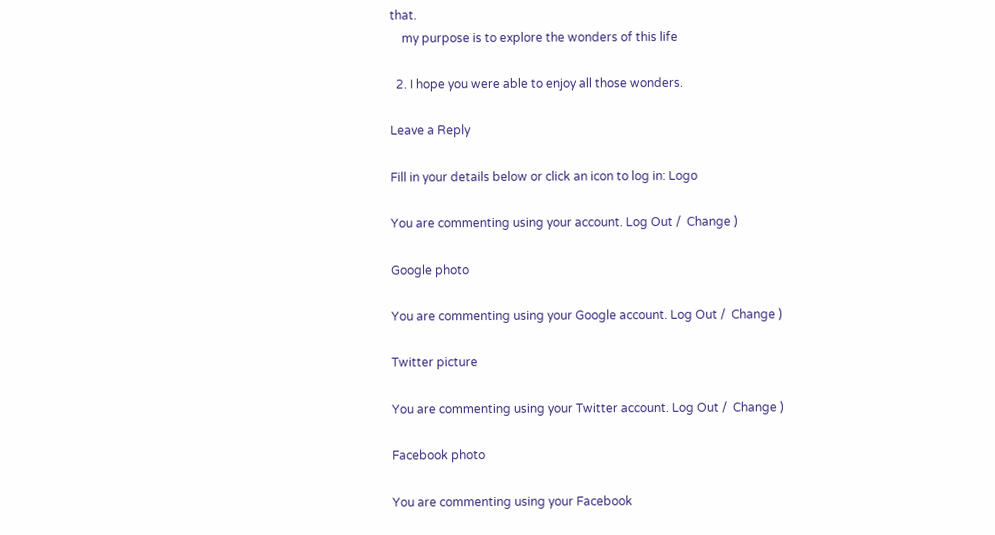that.
    my purpose is to explore the wonders of this life

  2. I hope you were able to enjoy all those wonders.

Leave a Reply

Fill in your details below or click an icon to log in: Logo

You are commenting using your account. Log Out /  Change )

Google photo

You are commenting using your Google account. Log Out /  Change )

Twitter picture

You are commenting using your Twitter account. Log Out /  Change )

Facebook photo

You are commenting using your Facebook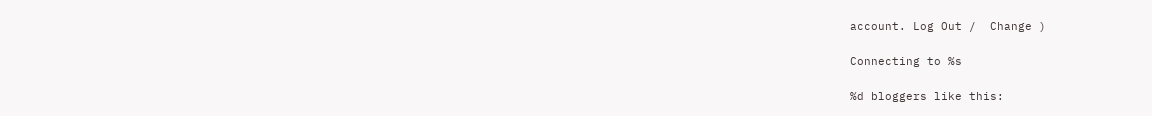account. Log Out /  Change )

Connecting to %s

%d bloggers like this: